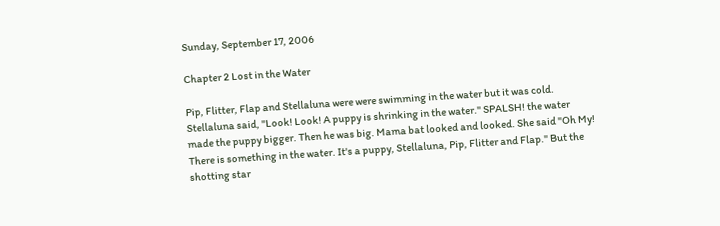Sunday, September 17, 2006

Chapter 2 Lost in the Water

Pip, Flitter, Flap and Stellaluna were were swimming in the water but it was cold. Stellaluna said, "Look! Look! A puppy is shrinking in the water." SPALSH! the water made the puppy bigger. Then he was big. Mama bat looked and looked. She said "Oh My! There is something in the water. It's a puppy, Stellaluna, Pip, Flitter and Flap." But the shotting star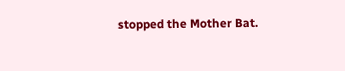stopped the Mother Bat.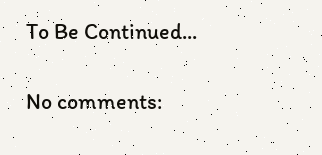To Be Continued...

No comments: